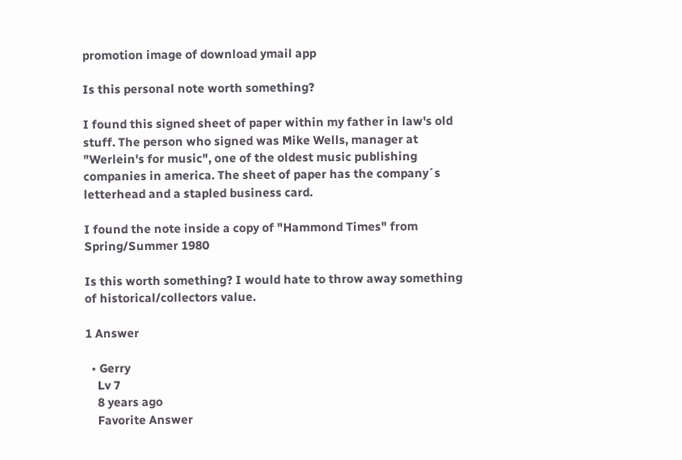promotion image of download ymail app

Is this personal note worth something?

I found this signed sheet of paper within my father in law's old stuff. The person who signed was Mike Wells, manager at "Werlein's for music", one of the oldest music publishing companies in america. The sheet of paper has the company´s letterhead and a stapled business card.

I found the note inside a copy of "Hammond Times" from Spring/Summer 1980

Is this worth something? I would hate to throw away something of historical/collectors value.

1 Answer

  • Gerry
    Lv 7
    8 years ago
    Favorite Answer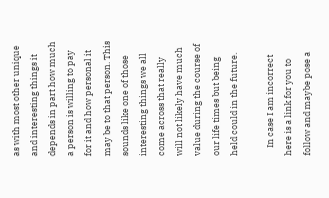as with most other unique and interesting things it depends in part how much a person is willing to pay for it and how personal it may be to that person. This sounds like one of those interesting things we all come across that really will not likely have much value during the course of our life times but being held could in the future.

    In case I am incorrect here is a link for you to follow and maybe pose a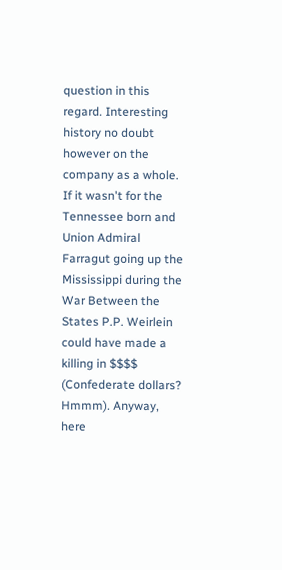question in this regard. Interesting history no doubt however on the company as a whole. If it wasn't for the Tennessee born and Union Admiral Farragut going up the Mississippi during the War Between the States P.P. Weirlein could have made a killing in $$$$ (Confederate dollars? Hmmm). Anyway, here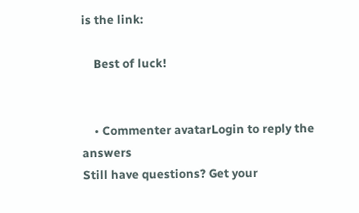is the link:

    Best of luck!


    • Commenter avatarLogin to reply the answers
Still have questions? Get your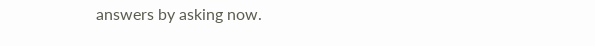answers by asking now.